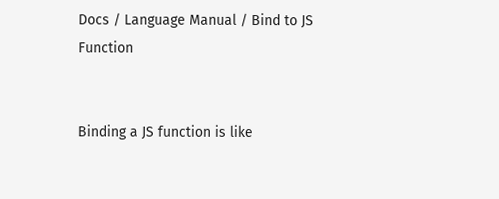Docs / Language Manual / Bind to JS Function


Binding a JS function is like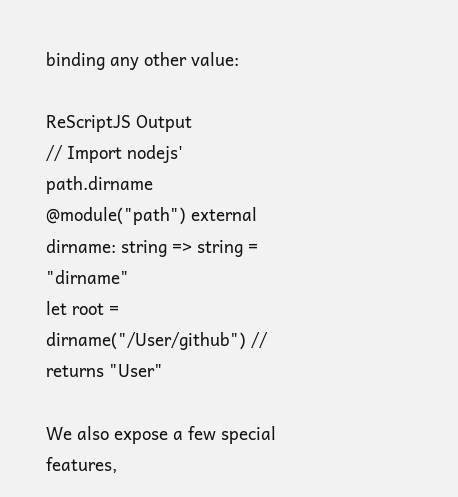binding any other value:

ReScriptJS Output
// Import nodejs' path.dirname
@module("path") external dirname: string => string = "dirname"
let root = dirname("/User/github") // returns "User"

We also expose a few special features,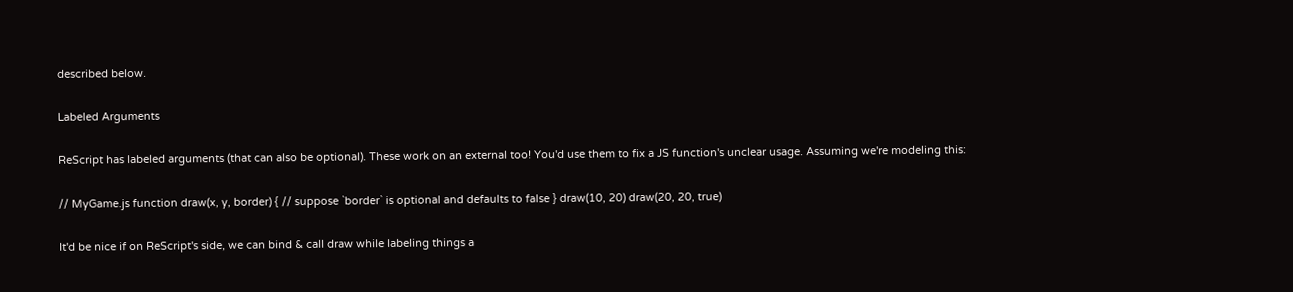described below.

Labeled Arguments

ReScript has labeled arguments (that can also be optional). These work on an external too! You'd use them to fix a JS function's unclear usage. Assuming we're modeling this:

// MyGame.js function draw(x, y, border) { // suppose `border` is optional and defaults to false } draw(10, 20) draw(20, 20, true)

It'd be nice if on ReScript's side, we can bind & call draw while labeling things a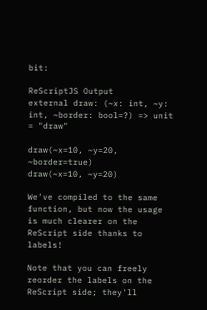bit:

ReScriptJS Output
external draw: (~x: int, ~y: int, ~border: bool=?) => unit = "draw"

draw(~x=10, ~y=20, ~border=true)
draw(~x=10, ~y=20)

We've compiled to the same function, but now the usage is much clearer on the ReScript side thanks to labels!

Note that you can freely reorder the labels on the ReScript side; they'll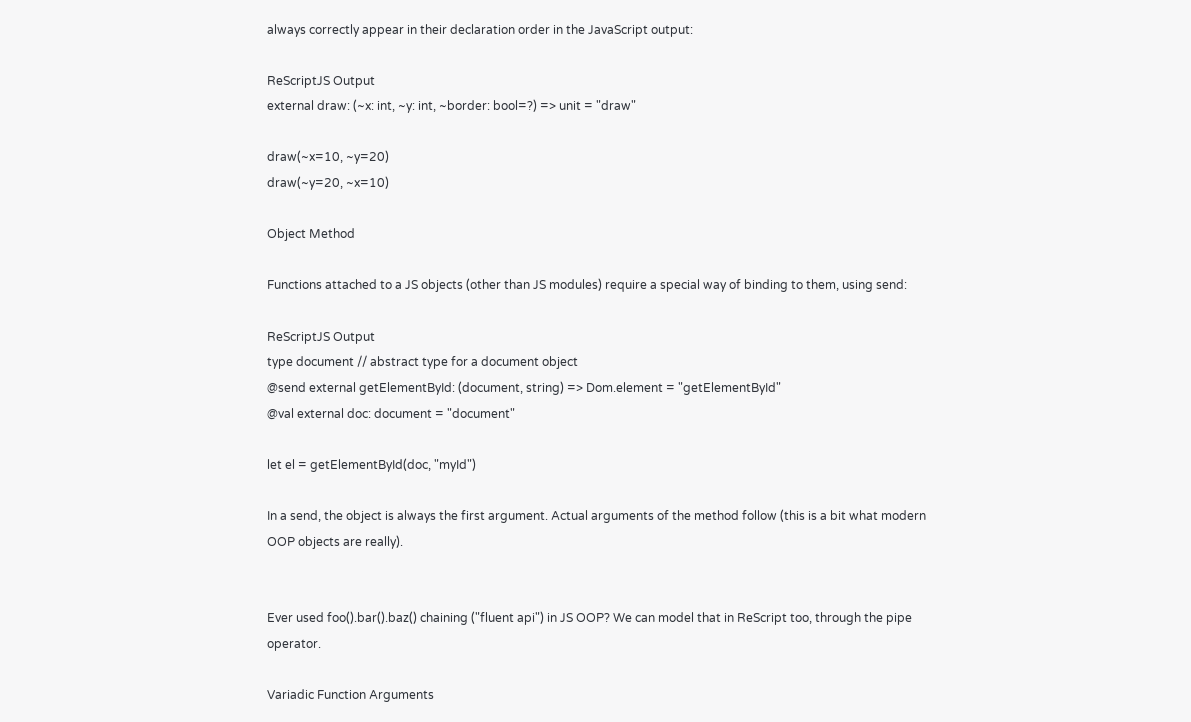always correctly appear in their declaration order in the JavaScript output:

ReScriptJS Output
external draw: (~x: int, ~y: int, ~border: bool=?) => unit = "draw"

draw(~x=10, ~y=20)
draw(~y=20, ~x=10)

Object Method

Functions attached to a JS objects (other than JS modules) require a special way of binding to them, using send:

ReScriptJS Output
type document // abstract type for a document object
@send external getElementById: (document, string) => Dom.element = "getElementById"
@val external doc: document = "document"

let el = getElementById(doc, "myId")

In a send, the object is always the first argument. Actual arguments of the method follow (this is a bit what modern OOP objects are really).


Ever used foo().bar().baz() chaining ("fluent api") in JS OOP? We can model that in ReScript too, through the pipe operator.

Variadic Function Arguments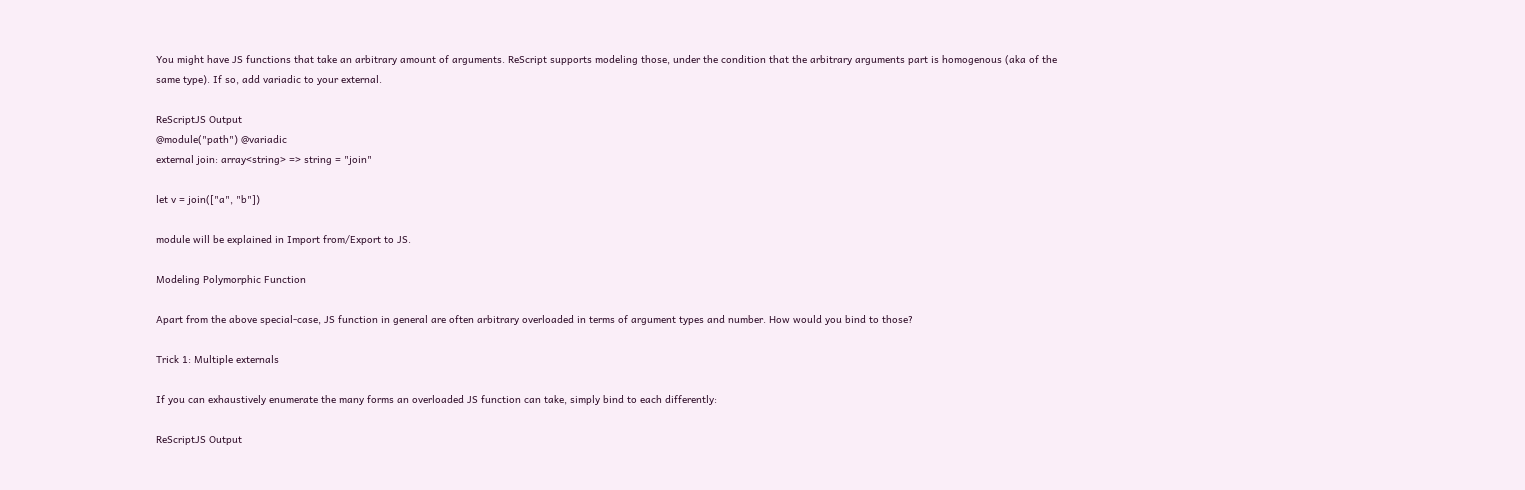You might have JS functions that take an arbitrary amount of arguments. ReScript supports modeling those, under the condition that the arbitrary arguments part is homogenous (aka of the same type). If so, add variadic to your external.

ReScriptJS Output
@module("path") @variadic
external join: array<string> => string = "join"

let v = join(["a", "b"])

module will be explained in Import from/Export to JS.

Modeling Polymorphic Function

Apart from the above special-case, JS function in general are often arbitrary overloaded in terms of argument types and number. How would you bind to those?

Trick 1: Multiple externals

If you can exhaustively enumerate the many forms an overloaded JS function can take, simply bind to each differently:

ReScriptJS Output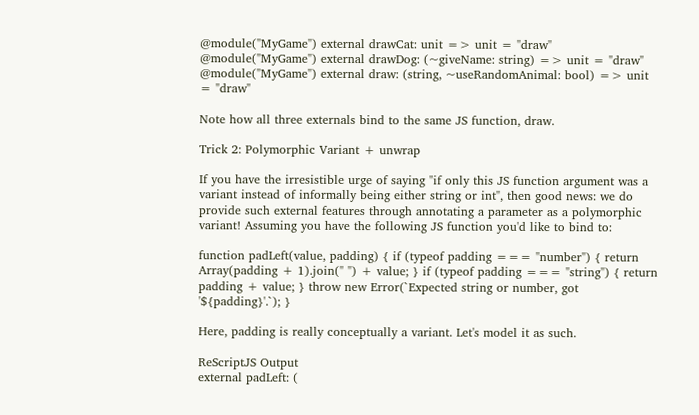@module("MyGame") external drawCat: unit => unit = "draw"
@module("MyGame") external drawDog: (~giveName: string) => unit = "draw"
@module("MyGame") external draw: (string, ~useRandomAnimal: bool) => unit = "draw"

Note how all three externals bind to the same JS function, draw.

Trick 2: Polymorphic Variant + unwrap

If you have the irresistible urge of saying "if only this JS function argument was a variant instead of informally being either string or int", then good news: we do provide such external features through annotating a parameter as a polymorphic variant! Assuming you have the following JS function you'd like to bind to:

function padLeft(value, padding) { if (typeof padding === "number") { return Array(padding + 1).join(" ") + value; } if (typeof padding === "string") { return padding + value; } throw new Error(`Expected string or number, got '${padding}'.`); }

Here, padding is really conceptually a variant. Let's model it as such.

ReScriptJS Output
external padLeft: (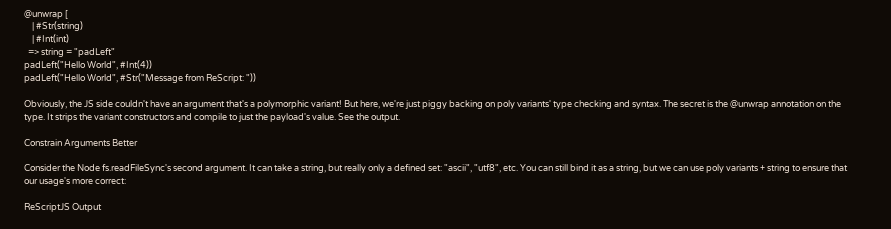@unwrap [
    | #Str(string)
    | #Int(int)
  => string = "padLeft"
padLeft("Hello World", #Int(4))
padLeft("Hello World", #Str("Message from ReScript: "))

Obviously, the JS side couldn't have an argument that's a polymorphic variant! But here, we're just piggy backing on poly variants' type checking and syntax. The secret is the @unwrap annotation on the type. It strips the variant constructors and compile to just the payload's value. See the output.

Constrain Arguments Better

Consider the Node fs.readFileSync's second argument. It can take a string, but really only a defined set: "ascii", "utf8", etc. You can still bind it as a string, but we can use poly variants + string to ensure that our usage's more correct:

ReScriptJS Output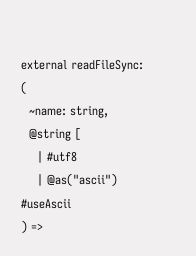external readFileSync: (
  ~name: string,
  @string [
    | #utf8
    | @as("ascii") #useAscii
) =>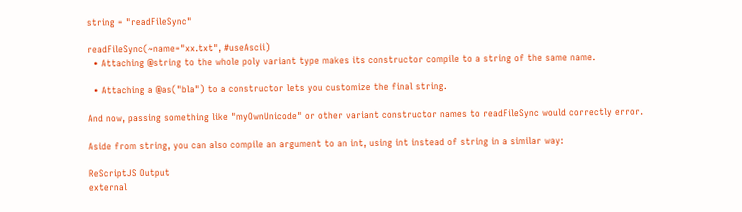string = "readFileSync"

readFileSync(~name="xx.txt", #useAscii)
  • Attaching @string to the whole poly variant type makes its constructor compile to a string of the same name.

  • Attaching a @as("bla") to a constructor lets you customize the final string.

And now, passing something like "myOwnUnicode" or other variant constructor names to readFileSync would correctly error.

Aside from string, you can also compile an argument to an int, using int instead of string in a similar way:

ReScriptJS Output
external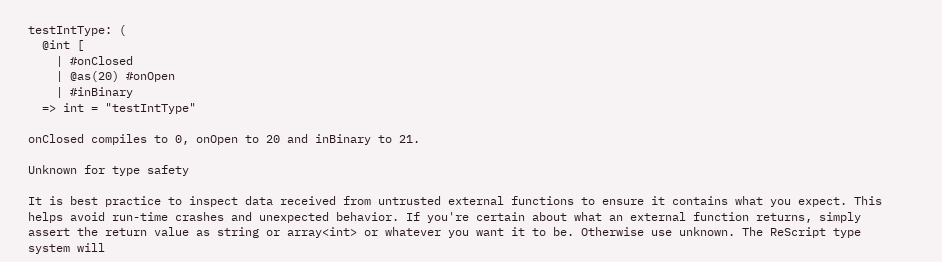testIntType: (
  @int [
    | #onClosed
    | @as(20) #onOpen
    | #inBinary
  => int = "testIntType"

onClosed compiles to 0, onOpen to 20 and inBinary to 21.

Unknown for type safety

It is best practice to inspect data received from untrusted external functions to ensure it contains what you expect. This helps avoid run-time crashes and unexpected behavior. If you're certain about what an external function returns, simply assert the return value as string or array<int> or whatever you want it to be. Otherwise use unknown. The ReScript type system will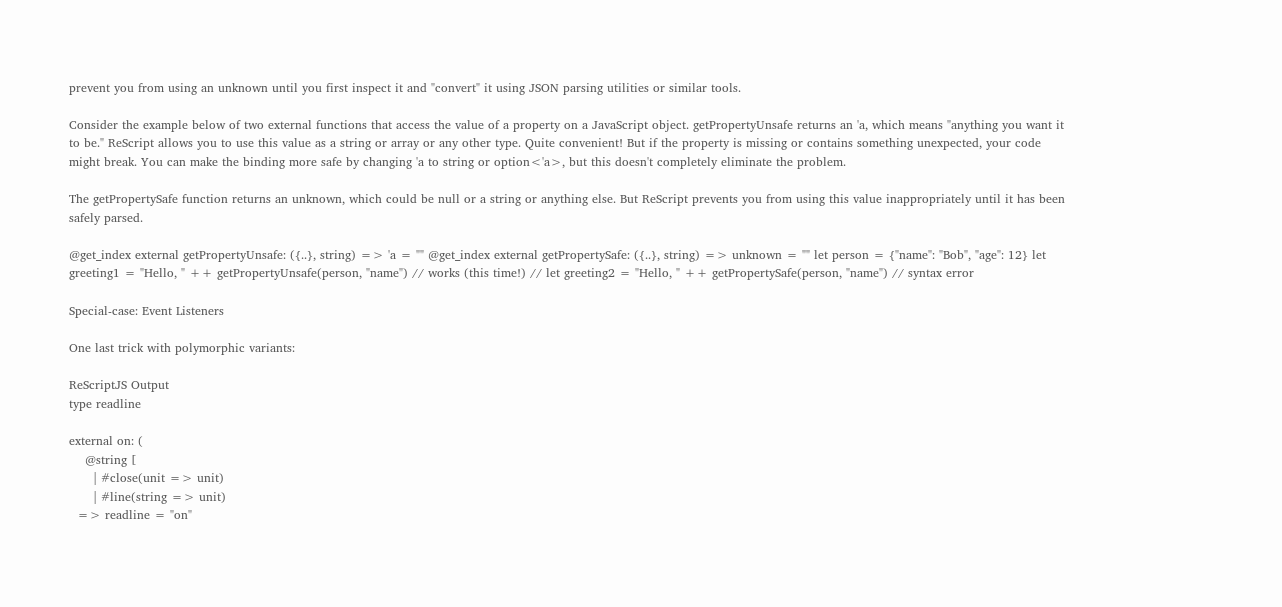prevent you from using an unknown until you first inspect it and "convert" it using JSON parsing utilities or similar tools.

Consider the example below of two external functions that access the value of a property on a JavaScript object. getPropertyUnsafe returns an 'a, which means "anything you want it to be." ReScript allows you to use this value as a string or array or any other type. Quite convenient! But if the property is missing or contains something unexpected, your code might break. You can make the binding more safe by changing 'a to string or option<'a>, but this doesn't completely eliminate the problem.

The getPropertySafe function returns an unknown, which could be null or a string or anything else. But ReScript prevents you from using this value inappropriately until it has been safely parsed.

@get_index external getPropertyUnsafe: ({..}, string) => 'a = "" @get_index external getPropertySafe: ({..}, string) => unknown = "" let person = {"name": "Bob", "age": 12} let greeting1 = "Hello, " ++ getPropertyUnsafe(person, "name") // works (this time!) // let greeting2 = "Hello, " ++ getPropertySafe(person, "name") // syntax error

Special-case: Event Listeners

One last trick with polymorphic variants:

ReScriptJS Output
type readline

external on: (
    @string [
      | #close(unit => unit)
      | #line(string => unit)
  => readline = "on"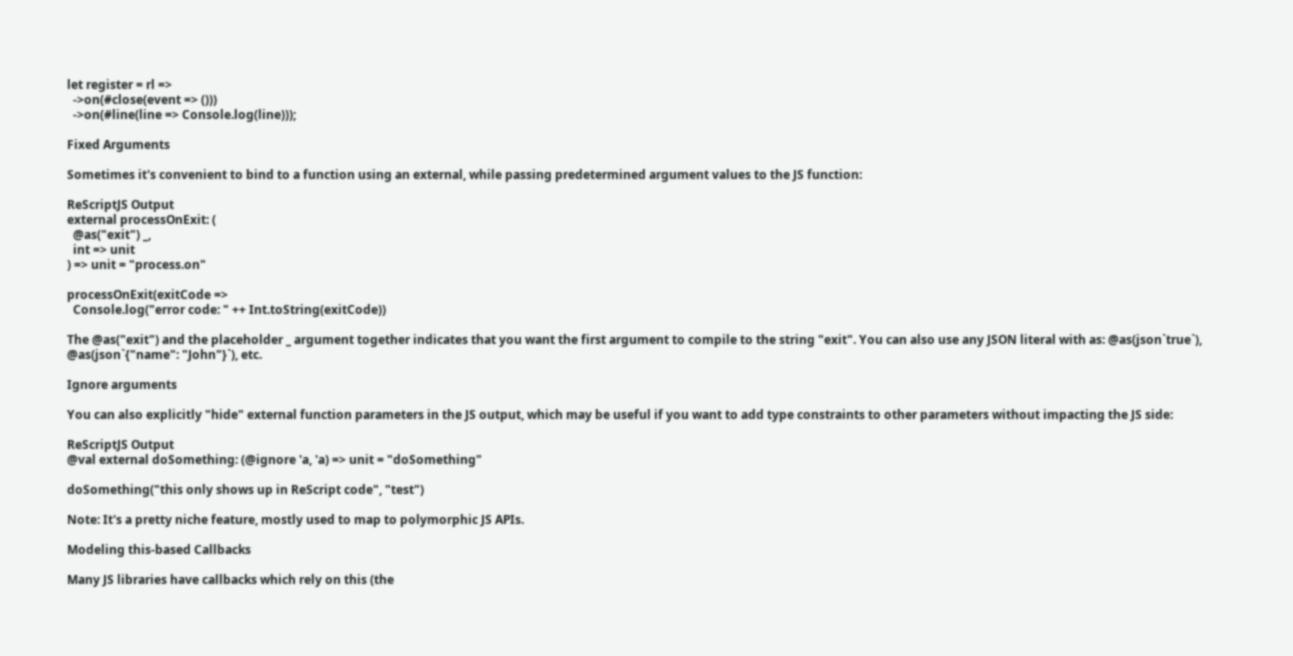let register = rl =>
  ->on(#close(event => ()))
  ->on(#line(line => Console.log(line)));

Fixed Arguments

Sometimes it's convenient to bind to a function using an external, while passing predetermined argument values to the JS function:

ReScriptJS Output
external processOnExit: (
  @as("exit") _,
  int => unit
) => unit = "process.on"

processOnExit(exitCode =>
  Console.log("error code: " ++ Int.toString(exitCode))

The @as("exit") and the placeholder _ argument together indicates that you want the first argument to compile to the string "exit". You can also use any JSON literal with as: @as(json`true`), @as(json`{"name": "John"}`), etc.

Ignore arguments

You can also explicitly "hide" external function parameters in the JS output, which may be useful if you want to add type constraints to other parameters without impacting the JS side:

ReScriptJS Output
@val external doSomething: (@ignore 'a, 'a) => unit = "doSomething"

doSomething("this only shows up in ReScript code", "test")

Note: It's a pretty niche feature, mostly used to map to polymorphic JS APIs.

Modeling this-based Callbacks

Many JS libraries have callbacks which rely on this (the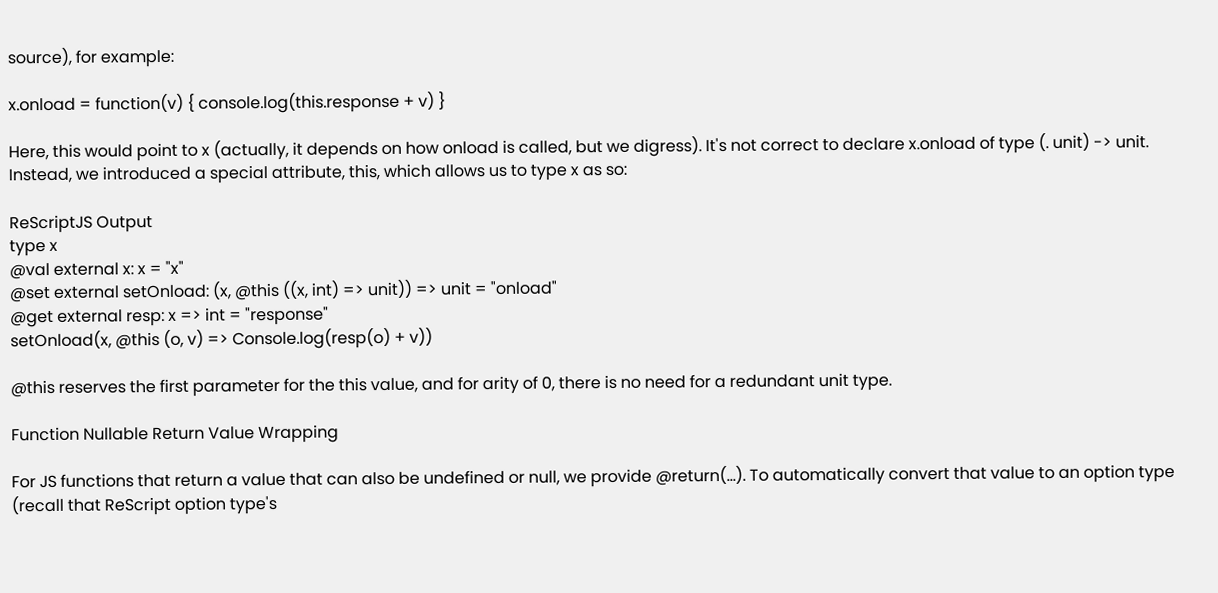source), for example:

x.onload = function(v) { console.log(this.response + v) }

Here, this would point to x (actually, it depends on how onload is called, but we digress). It's not correct to declare x.onload of type (. unit) -> unit. Instead, we introduced a special attribute, this, which allows us to type x as so:

ReScriptJS Output
type x
@val external x: x = "x"
@set external setOnload: (x, @this ((x, int) => unit)) => unit = "onload"
@get external resp: x => int = "response"
setOnload(x, @this (o, v) => Console.log(resp(o) + v))

@this reserves the first parameter for the this value, and for arity of 0, there is no need for a redundant unit type.

Function Nullable Return Value Wrapping

For JS functions that return a value that can also be undefined or null, we provide @return(...). To automatically convert that value to an option type (recall that ReScript option type's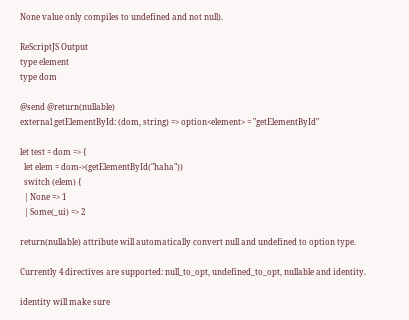None value only compiles to undefined and not null).

ReScriptJS Output
type element
type dom

@send @return(nullable)
external getElementById: (dom, string) => option<element> = "getElementById"

let test = dom => {
  let elem = dom->(getElementById("haha"))
  switch (elem) {
  | None => 1
  | Some(_ui) => 2

return(nullable) attribute will automatically convert null and undefined to option type.

Currently 4 directives are supported: null_to_opt, undefined_to_opt, nullable and identity.

identity will make sure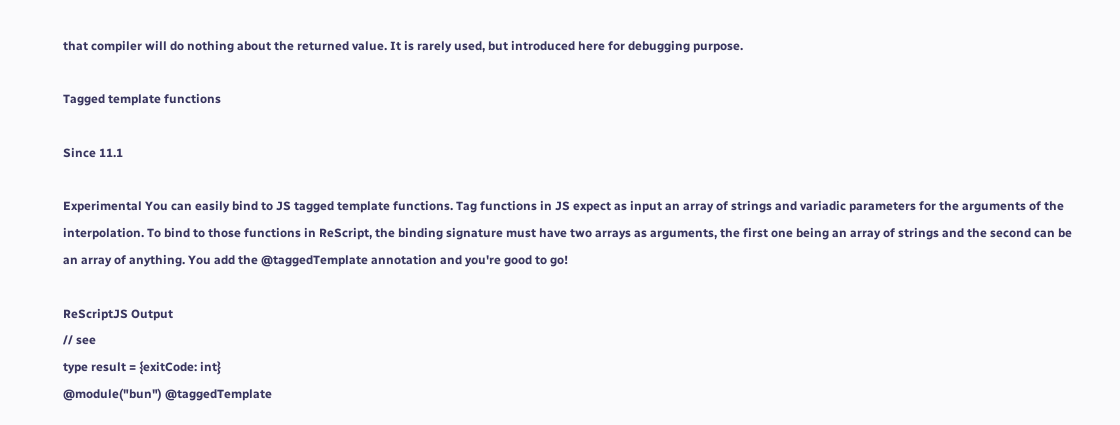that compiler will do nothing about the returned value. It is rarely used, but introduced here for debugging purpose.

Tagged template functions

Since 11.1

Experimental You can easily bind to JS tagged template functions. Tag functions in JS expect as input an array of strings and variadic parameters for the arguments of the interpolation. To bind to those functions in ReScript, the binding signature must have two arrays as arguments, the first one being an array of strings and the second can be an array of anything. You add the @taggedTemplate annotation and you're good to go!

ReScriptJS Output
// see
type result = {exitCode: int}
@module("bun") @taggedTemplate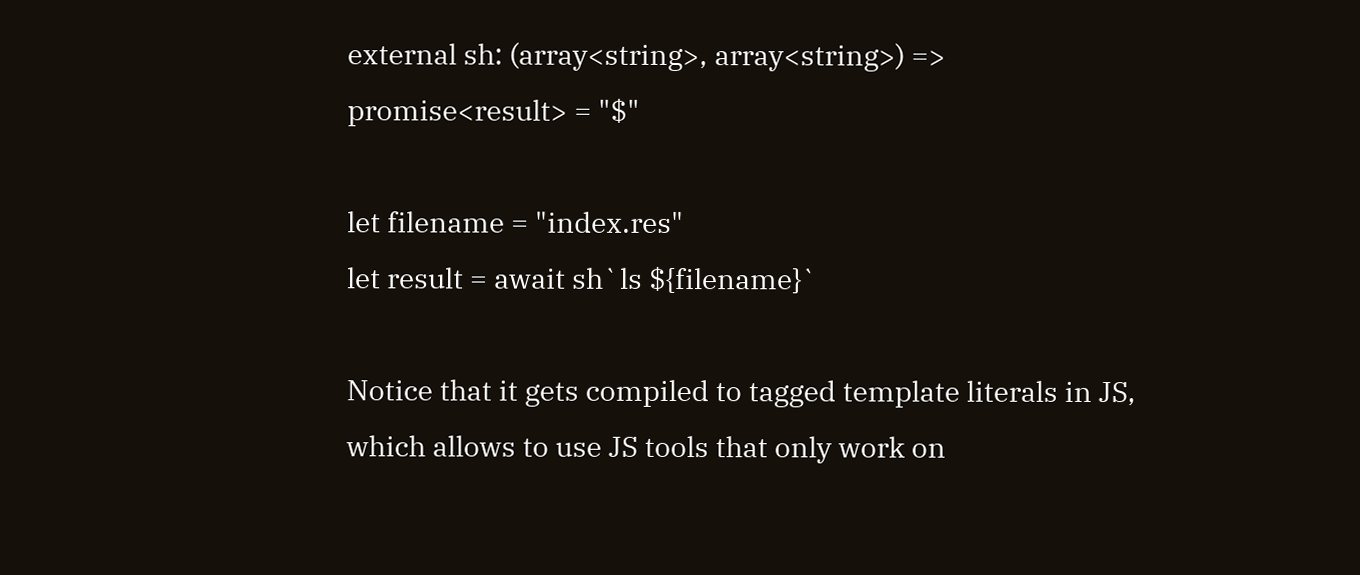external sh: (array<string>, array<string>) => promise<result> = "$"

let filename = "index.res"
let result = await sh`ls ${filename}`

Notice that it gets compiled to tagged template literals in JS, which allows to use JS tools that only work on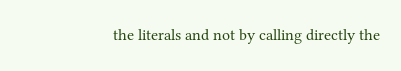the literals and not by calling directly the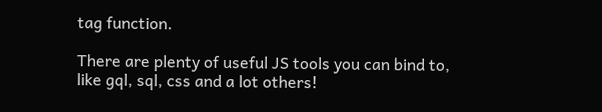tag function.

There are plenty of useful JS tools you can bind to, like gql, sql, css and a lot others!